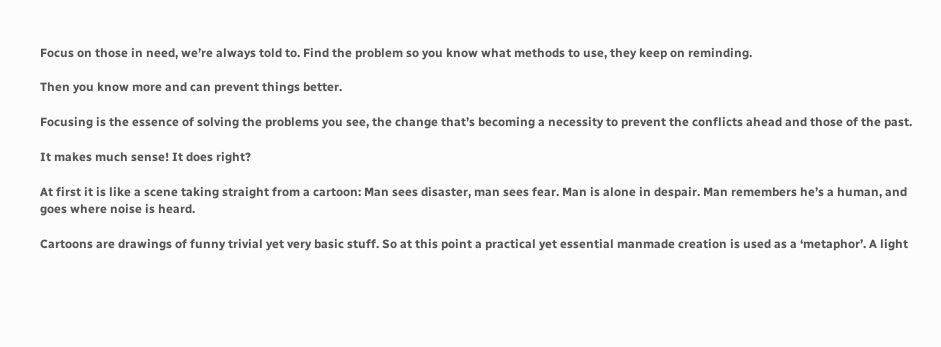Focus on those in need, we’re always told to. Find the problem so you know what methods to use, they keep on reminding.

Then you know more and can prevent things better.

Focusing is the essence of solving the problems you see, the change that’s becoming a necessity to prevent the conflicts ahead and those of the past.

It makes much sense! It does right?

At first it is like a scene taking straight from a cartoon: Man sees disaster, man sees fear. Man is alone in despair. Man remembers he’s a human, and goes where noise is heard.

Cartoons are drawings of funny trivial yet very basic stuff. So at this point a practical yet essential manmade creation is used as a ‘metaphor’. A light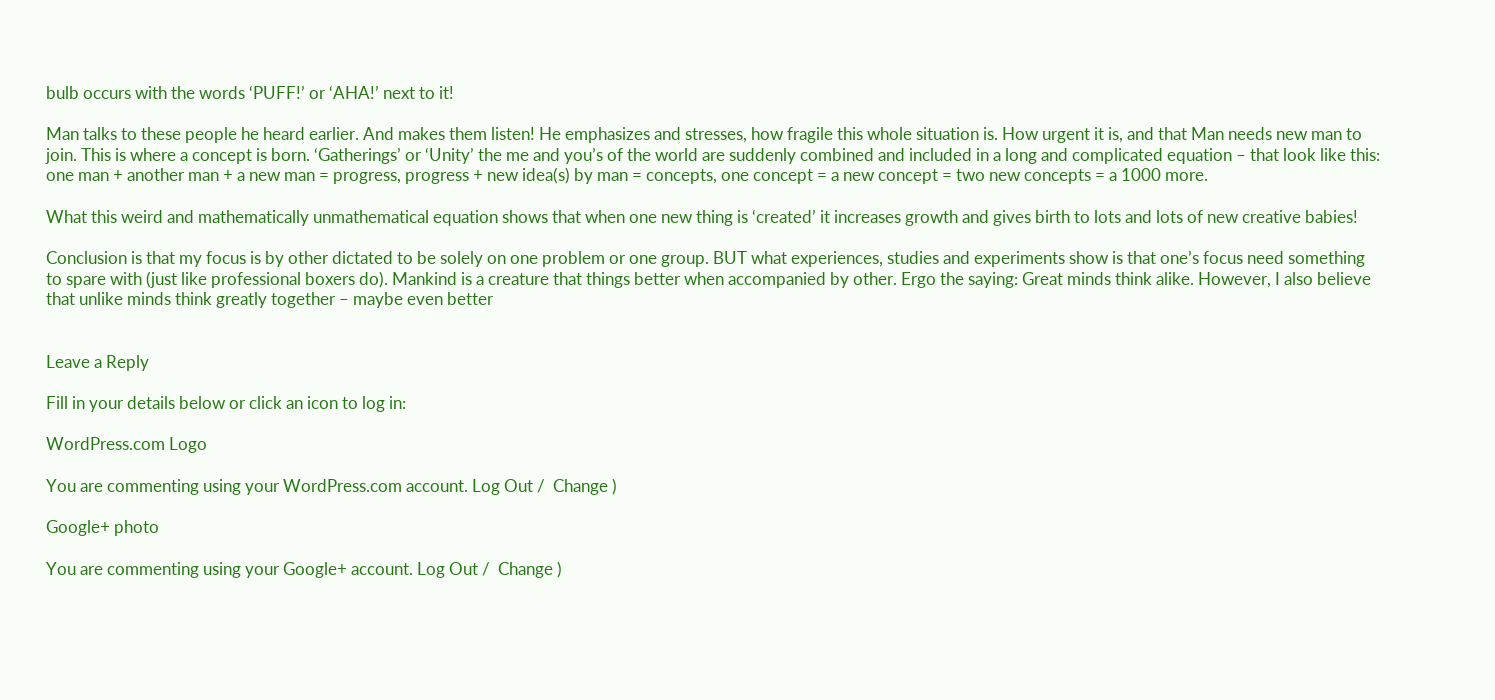bulb occurs with the words ‘PUFF!’ or ‘AHA!’ next to it!

Man talks to these people he heard earlier. And makes them listen! He emphasizes and stresses, how fragile this whole situation is. How urgent it is, and that Man needs new man to join. This is where a concept is born. ‘Gatherings’ or ‘Unity’ the me and you’s of the world are suddenly combined and included in a long and complicated equation – that look like this: one man + another man + a new man = progress, progress + new idea(s) by man = concepts, one concept = a new concept = two new concepts = a 1000 more.

What this weird and mathematically unmathematical equation shows that when one new thing is ‘created’ it increases growth and gives birth to lots and lots of new creative babies!

Conclusion is that my focus is by other dictated to be solely on one problem or one group. BUT what experiences, studies and experiments show is that one’s focus need something to spare with (just like professional boxers do). Mankind is a creature that things better when accompanied by other. Ergo the saying: Great minds think alike. However, I also believe that unlike minds think greatly together – maybe even better


Leave a Reply

Fill in your details below or click an icon to log in:

WordPress.com Logo

You are commenting using your WordPress.com account. Log Out /  Change )

Google+ photo

You are commenting using your Google+ account. Log Out /  Change )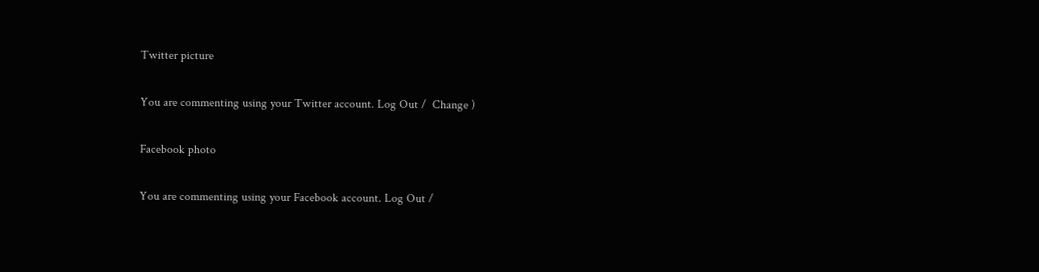Twitter picture

You are commenting using your Twitter account. Log Out /  Change )

Facebook photo

You are commenting using your Facebook account. Log Out /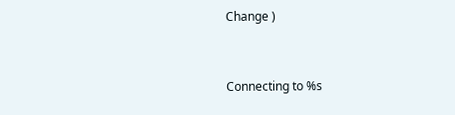Change )


Connecting to %s